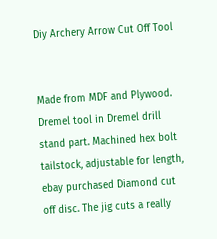Diy Archery Arrow Cut Off Tool


Made from MDF and Plywood. Dremel tool in Dremel drill stand part. Machined hex bolt tailstock, adjustable for length, ebay purchased Diamond cut off disc. The jig cuts a really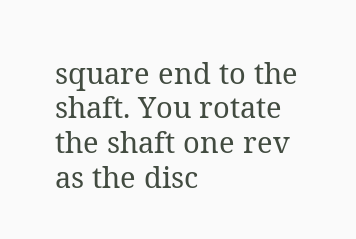square end to the shaft. You rotate the shaft one rev as the disc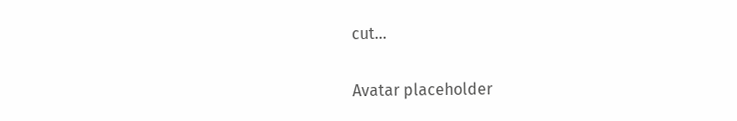cut...


Avatar placeholder